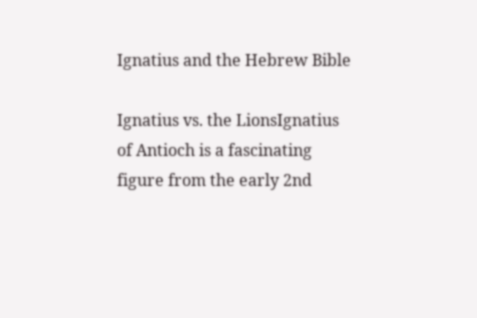Ignatius and the Hebrew Bible

Ignatius vs. the LionsIgnatius of Antioch is a fascinating figure from the early 2nd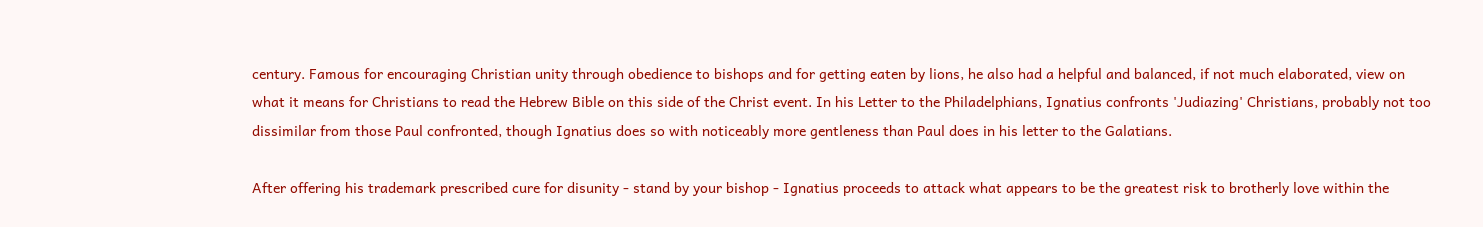century. Famous for encouraging Christian unity through obedience to bishops and for getting eaten by lions, he also had a helpful and balanced, if not much elaborated, view on what it means for Christians to read the Hebrew Bible on this side of the Christ event. In his Letter to the Philadelphians, Ignatius confronts 'Judiazing' Christians, probably not too dissimilar from those Paul confronted, though Ignatius does so with noticeably more gentleness than Paul does in his letter to the Galatians.

After offering his trademark prescribed cure for disunity - stand by your bishop - Ignatius proceeds to attack what appears to be the greatest risk to brotherly love within the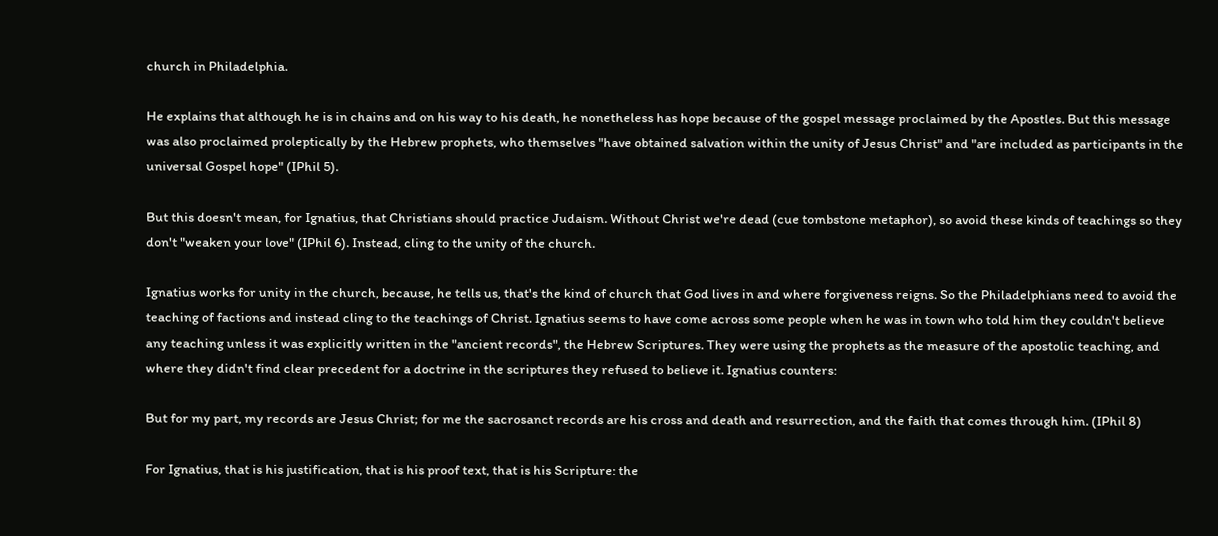church in Philadelphia.

He explains that although he is in chains and on his way to his death, he nonetheless has hope because of the gospel message proclaimed by the Apostles. But this message was also proclaimed proleptically by the Hebrew prophets, who themselves "have obtained salvation within the unity of Jesus Christ" and "are included as participants in the universal Gospel hope" (IPhil 5).

But this doesn't mean, for Ignatius, that Christians should practice Judaism. Without Christ we're dead (cue tombstone metaphor), so avoid these kinds of teachings so they don't "weaken your love" (IPhil 6). Instead, cling to the unity of the church.

Ignatius works for unity in the church, because, he tells us, that's the kind of church that God lives in and where forgiveness reigns. So the Philadelphians need to avoid the teaching of factions and instead cling to the teachings of Christ. Ignatius seems to have come across some people when he was in town who told him they couldn't believe any teaching unless it was explicitly written in the "ancient records", the Hebrew Scriptures. They were using the prophets as the measure of the apostolic teaching, and where they didn't find clear precedent for a doctrine in the scriptures they refused to believe it. Ignatius counters:

But for my part, my records are Jesus Christ; for me the sacrosanct records are his cross and death and resurrection, and the faith that comes through him. (IPhil 8)

For Ignatius, that is his justification, that is his proof text, that is his Scripture: the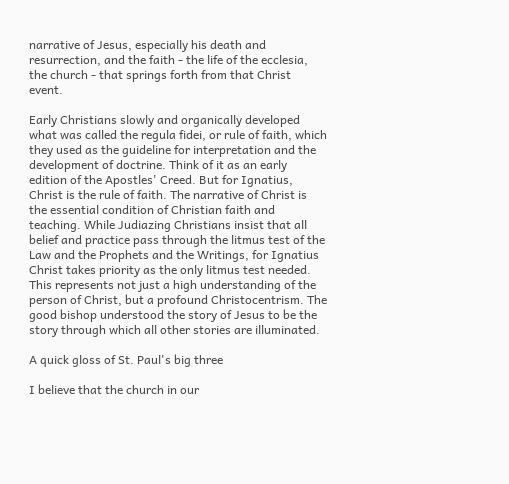narrative of Jesus, especially his death and resurrection, and the faith - the life of the ecclesia, the church - that springs forth from that Christ event.

Early Christians slowly and organically developed what was called the regula fidei, or rule of faith, which they used as the guideline for interpretation and the development of doctrine. Think of it as an early edition of the Apostles' Creed. But for Ignatius, Christ is the rule of faith. The narrative of Christ is the essential condition of Christian faith and teaching. While Judiazing Christians insist that all belief and practice pass through the litmus test of the Law and the Prophets and the Writings, for Ignatius Christ takes priority as the only litmus test needed. This represents not just a high understanding of the person of Christ, but a profound Christocentrism. The good bishop understood the story of Jesus to be the story through which all other stories are illuminated.

A quick gloss of St. Paul's big three

I believe that the church in our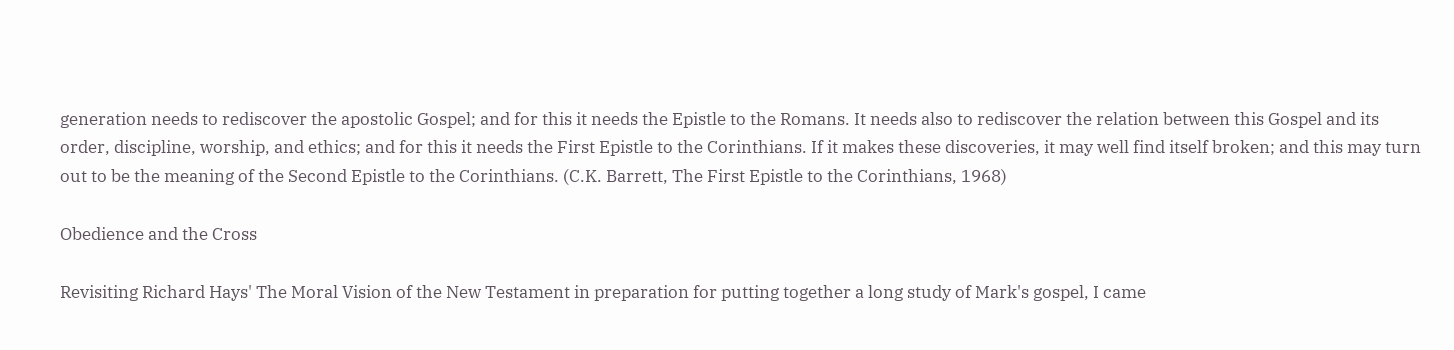generation needs to rediscover the apostolic Gospel; and for this it needs the Epistle to the Romans. It needs also to rediscover the relation between this Gospel and its order, discipline, worship, and ethics; and for this it needs the First Epistle to the Corinthians. If it makes these discoveries, it may well find itself broken; and this may turn out to be the meaning of the Second Epistle to the Corinthians. (C.K. Barrett, The First Epistle to the Corinthians, 1968)

Obedience and the Cross

Revisiting Richard Hays' The Moral Vision of the New Testament in preparation for putting together a long study of Mark's gospel, I came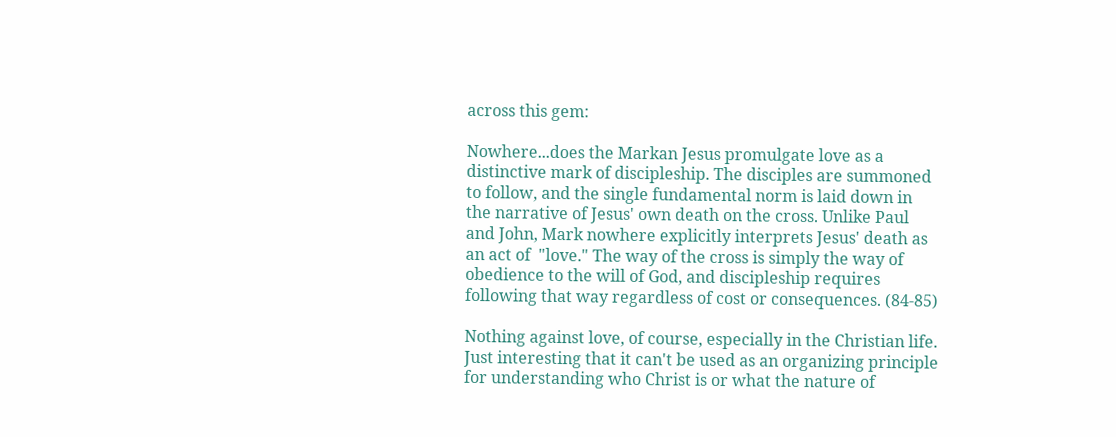across this gem:

Nowhere...does the Markan Jesus promulgate love as a distinctive mark of discipleship. The disciples are summoned to follow, and the single fundamental norm is laid down in the narrative of Jesus' own death on the cross. Unlike Paul and John, Mark nowhere explicitly interprets Jesus' death as an act of  "love." The way of the cross is simply the way of obedience to the will of God, and discipleship requires following that way regardless of cost or consequences. (84-85)

Nothing against love, of course, especially in the Christian life. Just interesting that it can't be used as an organizing principle for understanding who Christ is or what the nature of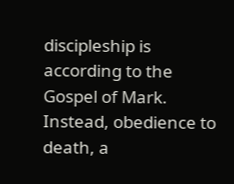discipleship is according to the Gospel of Mark. Instead, obedience to death, a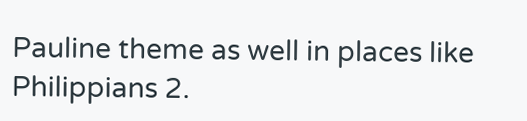Pauline theme as well in places like Philippians 2.